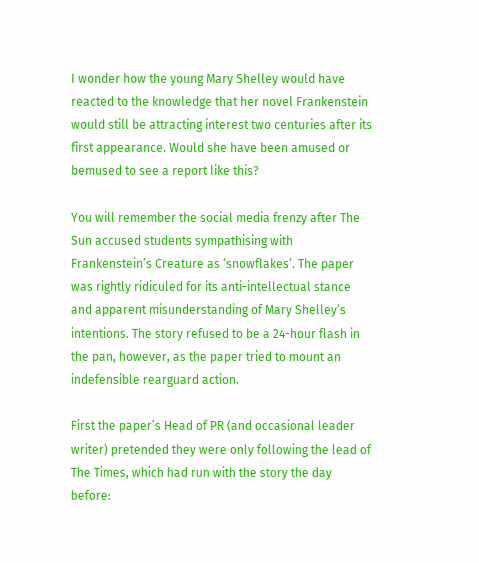I wonder how the young Mary Shelley would have reacted to the knowledge that her novel Frankenstein would still be attracting interest two centuries after its first appearance. Would she have been amused or bemused to see a report like this?

You will remember the social media frenzy after The Sun accused students sympathising with Frankenstein’s Creature as ‘snowflakes’. The paper was rightly ridiculed for its anti-intellectual stance and apparent misunderstanding of Mary Shelley’s intentions. The story refused to be a 24-hour flash in the pan, however, as the paper tried to mount an indefensible rearguard action.

First the paper’s Head of PR (and occasional leader writer) pretended they were only following the lead of The Times, which had run with the story the day before: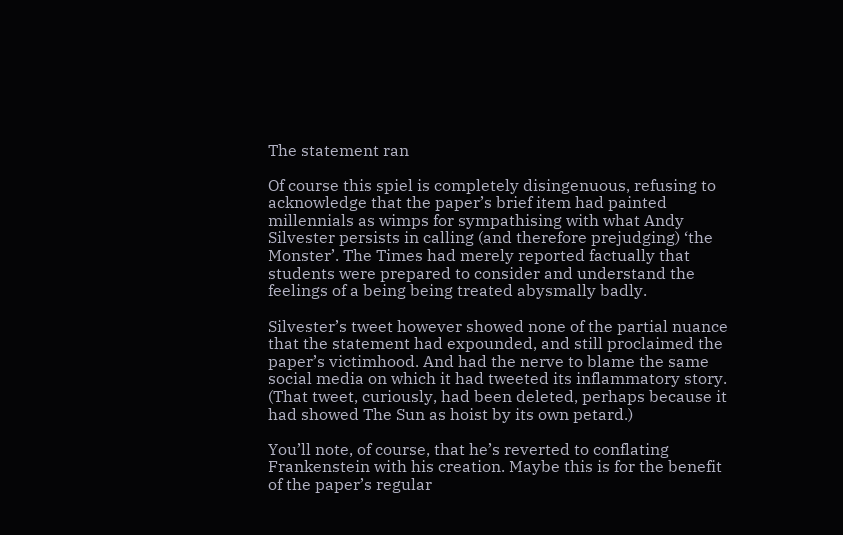The statement ran

Of course this spiel is completely disingenuous, refusing to acknowledge that the paper’s brief item had painted millennials as wimps for sympathising with what Andy Silvester persists in calling (and therefore prejudging) ‘the Monster’. The Times had merely reported factually that students were prepared to consider and understand the feelings of a being being treated abysmally badly.

Silvester’s tweet however showed none of the partial nuance that the statement had expounded, and still proclaimed the paper’s victimhood. And had the nerve to blame the same social media on which it had tweeted its inflammatory story. (That tweet, curiously, had been deleted, perhaps because it had showed The Sun as hoist by its own petard.)

You’ll note, of course, that he’s reverted to conflating Frankenstein with his creation. Maybe this is for the benefit of the paper’s regular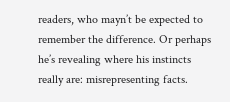readers, who mayn’t be expected to remember the difference. Or perhaps he’s revealing where his instincts really are: misrepresenting facts.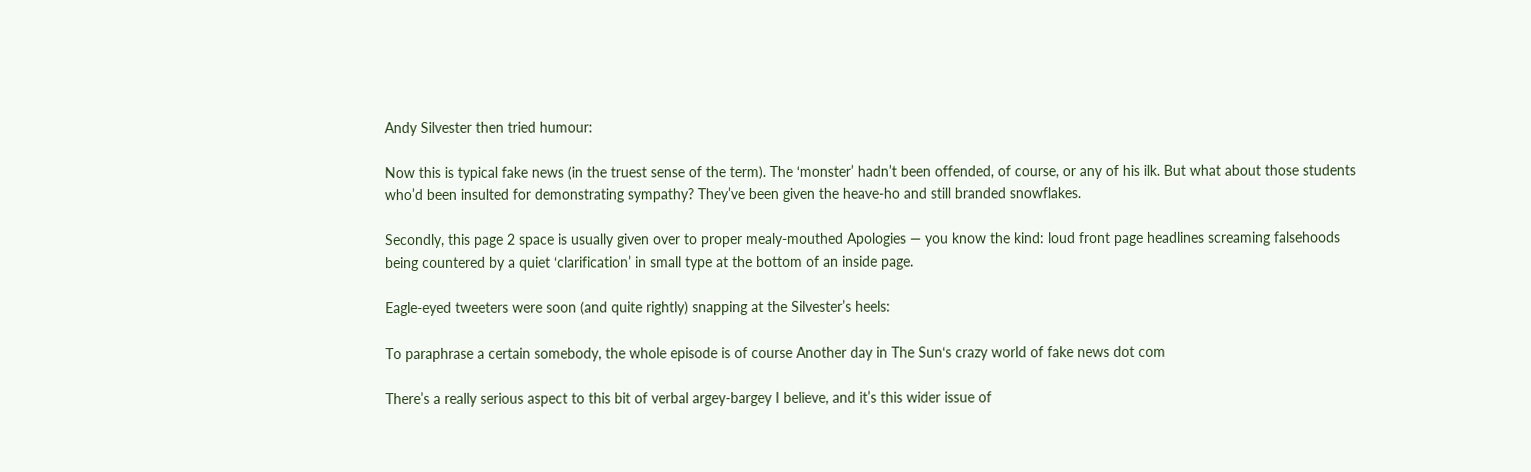Andy Silvester then tried humour:

Now this is typical fake news (in the truest sense of the term). The ‘monster’ hadn’t been offended, of course, or any of his ilk. But what about those students who’d been insulted for demonstrating sympathy? They’ve been given the heave-ho and still branded snowflakes.

Secondly, this page 2 space is usually given over to proper mealy-mouthed Apologies — you know the kind: loud front page headlines screaming falsehoods being countered by a quiet ‘clarification’ in small type at the bottom of an inside page.

Eagle-eyed tweeters were soon (and quite rightly) snapping at the Silvester’s heels:

To paraphrase a certain somebody, the whole episode is of course Another day in The Sun‘s crazy world of fake news dot com

There’s a really serious aspect to this bit of verbal argey-bargey I believe, and it’s this wider issue of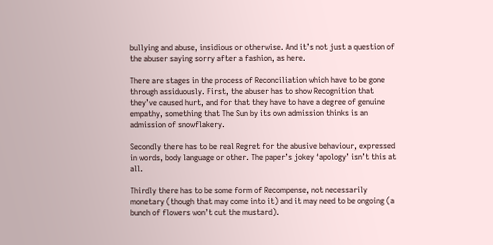bullying and abuse, insidious or otherwise. And it’s not just a question of the abuser saying sorry after a fashion, as here.

There are stages in the process of Reconciliation which have to be gone through assiduously. First, the abuser has to show Recognition that they’ve caused hurt, and for that they have to have a degree of genuine empathy, something that The Sun by its own admission thinks is an admission of snowflakery.

Secondly there has to be real Regret for the abusive behaviour, expressed in words, body language or other. The paper’s jokey ‘apology’ isn’t this at all.

Thirdly there has to be some form of Recompense, not necessarily monetary (though that may come into it) and it may need to be ongoing (a bunch of flowers won’t cut the mustard).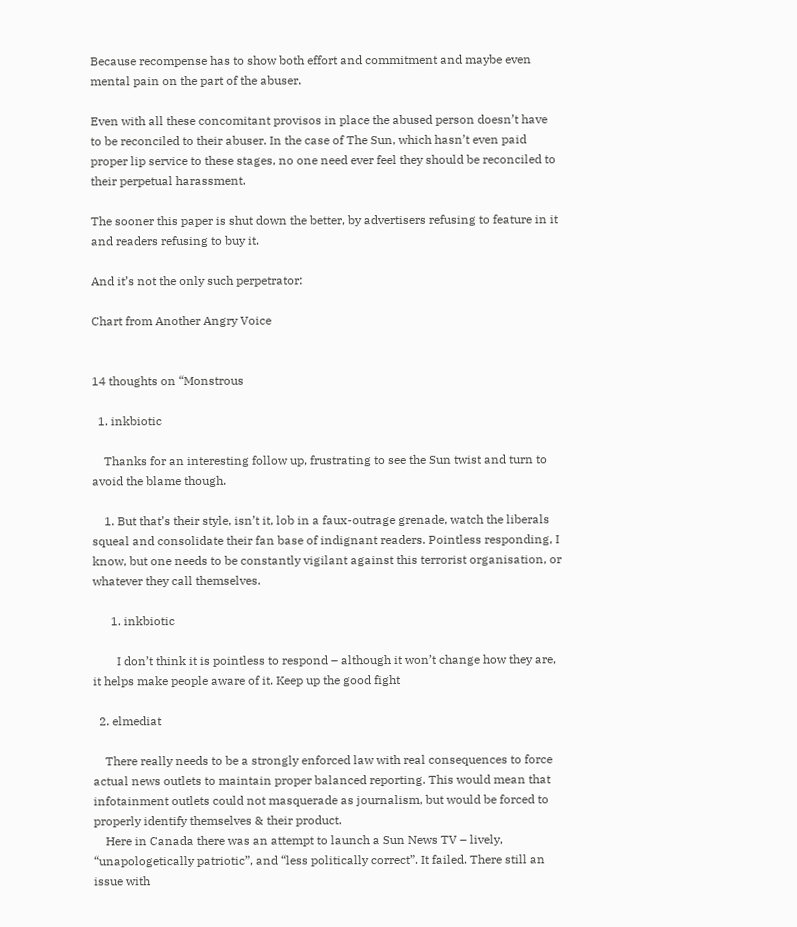Because recompense has to show both effort and commitment and maybe even mental pain on the part of the abuser.

Even with all these concomitant provisos in place the abused person doesn’t have to be reconciled to their abuser. In the case of The Sun, which hasn’t even paid proper lip service to these stages, no one need ever feel they should be reconciled to their perpetual harassment.

The sooner this paper is shut down the better, by advertisers refusing to feature in it and readers refusing to buy it.

And it’s not the only such perpetrator:

Chart from Another Angry Voice


14 thoughts on “Monstrous

  1. inkbiotic

    Thanks for an interesting follow up, frustrating to see the Sun twist and turn to avoid the blame though.

    1. But that’s their style, isn’t it, lob in a faux-outrage grenade, watch the liberals squeal and consolidate their fan base of indignant readers. Pointless responding, I know, but one needs to be constantly vigilant against this terrorist organisation, or whatever they call themselves.

      1. inkbiotic

        I don’t think it is pointless to respond – although it won’t change how they are, it helps make people aware of it. Keep up the good fight

  2. elmediat

    There really needs to be a strongly enforced law with real consequences to force actual news outlets to maintain proper balanced reporting. This would mean that infotainment outlets could not masquerade as journalism, but would be forced to properly identify themselves & their product.
    Here in Canada there was an attempt to launch a Sun News TV – lively, “unapologetically patriotic”, and “less politically correct”. It failed. There still an issue with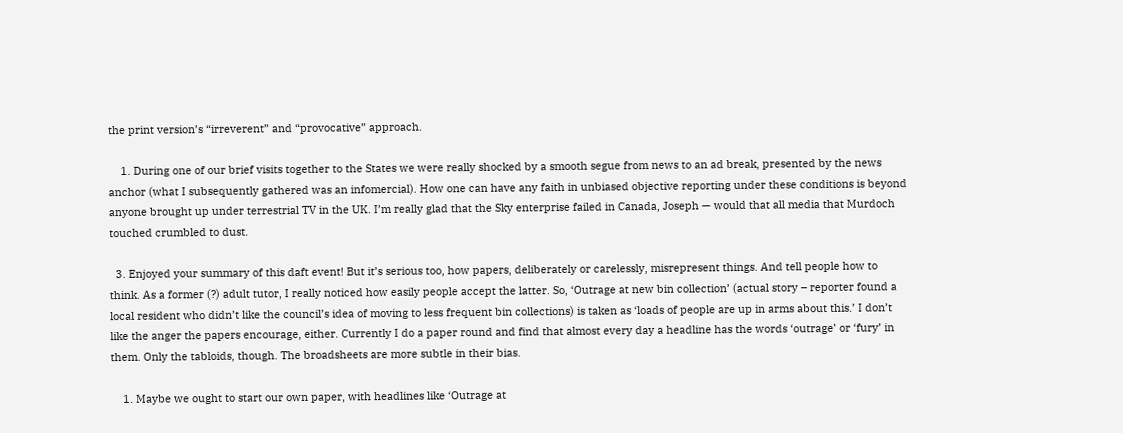the print version’s “irreverent” and “provocative” approach.

    1. During one of our brief visits together to the States we were really shocked by a smooth segue from news to an ad break, presented by the news anchor (what I subsequently gathered was an infomercial). How one can have any faith in unbiased objective reporting under these conditions is beyond anyone brought up under terrestrial TV in the UK. I’m really glad that the Sky enterprise failed in Canada, Joseph — would that all media that Murdoch touched crumbled to dust.

  3. Enjoyed your summary of this daft event! But it’s serious too, how papers, deliberately or carelessly, misrepresent things. And tell people how to think. As a former (?) adult tutor, I really noticed how easily people accept the latter. So, ‘Outrage at new bin collection’ (actual story – reporter found a local resident who didn’t like the council’s idea of moving to less frequent bin collections) is taken as ‘loads of people are up in arms about this.’ I don’t like the anger the papers encourage, either. Currently I do a paper round and find that almost every day a headline has the words ‘outrage’ or ‘fury’ in them. Only the tabloids, though. The broadsheets are more subtle in their bias.

    1. Maybe we ought to start our own paper, with headlines like ‘Outrage at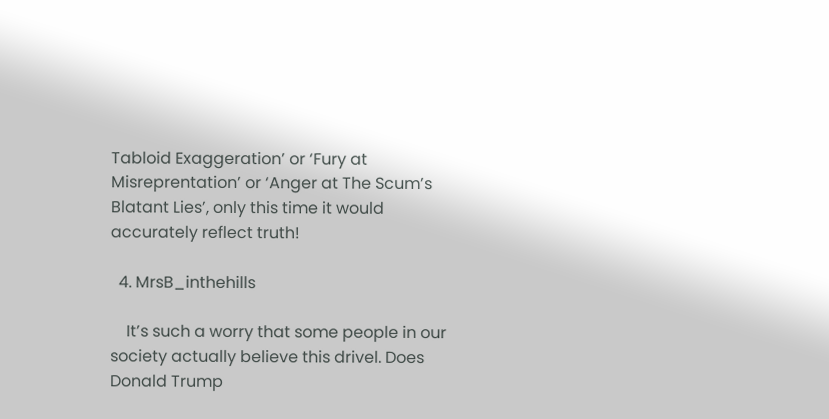Tabloid Exaggeration’ or ‘Fury at Misreprentation’ or ‘Anger at The Scum’s Blatant Lies’, only this time it would accurately reflect truth!

  4. MrsB_inthehills

    It’s such a worry that some people in our society actually believe this drivel. Does Donald Trump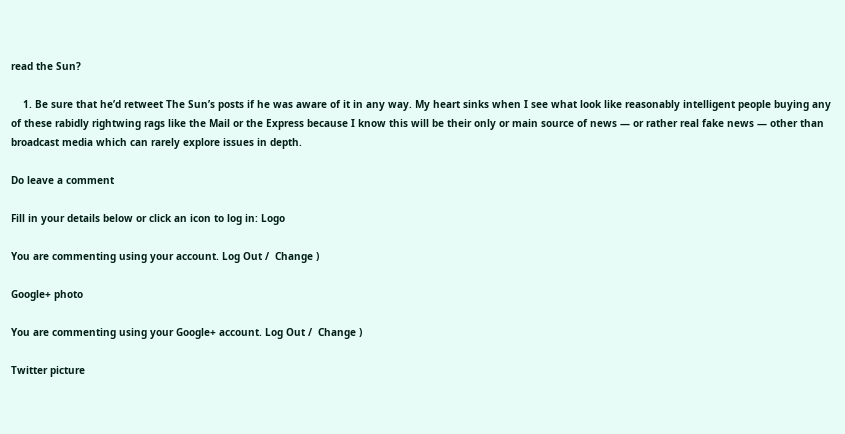read the Sun?

    1. Be sure that he’d retweet The Sun’s posts if he was aware of it in any way. My heart sinks when I see what look like reasonably intelligent people buying any of these rabidly rightwing rags like the Mail or the Express because I know this will be their only or main source of news — or rather real fake news — other than broadcast media which can rarely explore issues in depth.

Do leave a comment

Fill in your details below or click an icon to log in: Logo

You are commenting using your account. Log Out /  Change )

Google+ photo

You are commenting using your Google+ account. Log Out /  Change )

Twitter picture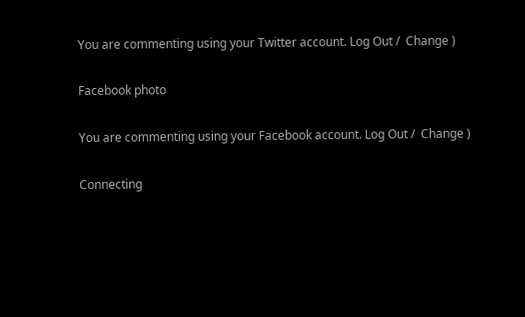You are commenting using your Twitter account. Log Out /  Change )

Facebook photo

You are commenting using your Facebook account. Log Out /  Change )

Connecting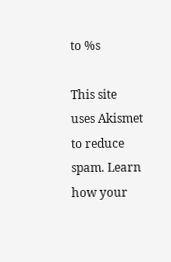to %s

This site uses Akismet to reduce spam. Learn how your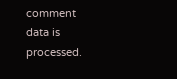comment data is processed.